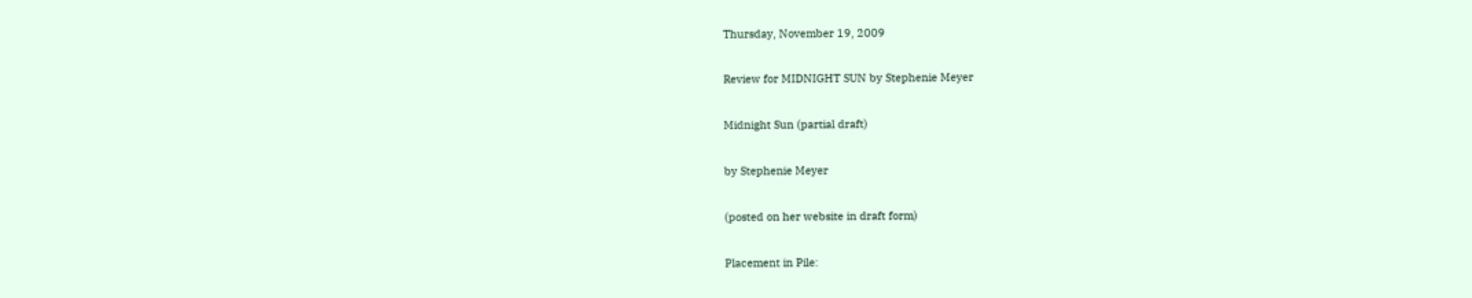Thursday, November 19, 2009

Review for MIDNIGHT SUN by Stephenie Meyer

Midnight Sun (partial draft)

by Stephenie Meyer

(posted on her website in draft form)

Placement in Pile: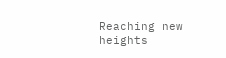Reaching new heights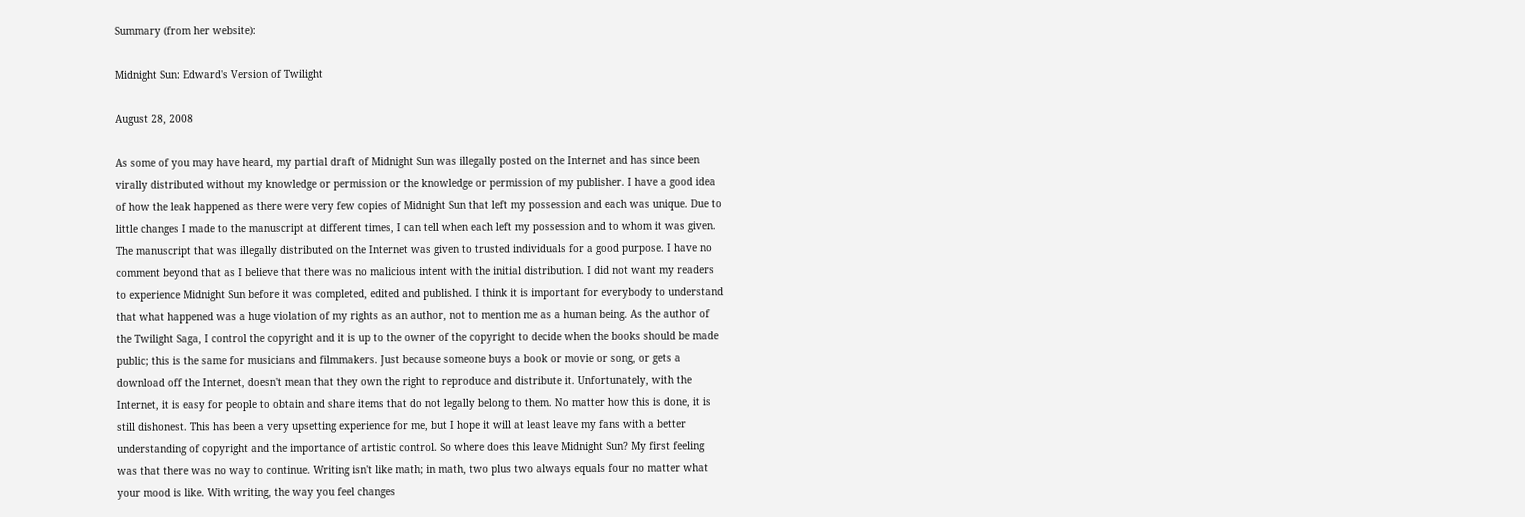Summary (from her website):

Midnight Sun: Edward's Version of Twilight

August 28, 2008

As some of you may have heard, my partial draft of Midnight Sun was illegally posted on the Internet and has since been virally distributed without my knowledge or permission or the knowledge or permission of my publisher. I have a good idea of how the leak happened as there were very few copies of Midnight Sun that left my possession and each was unique. Due to little changes I made to the manuscript at different times, I can tell when each left my possession and to whom it was given. The manuscript that was illegally distributed on the Internet was given to trusted individuals for a good purpose. I have no comment beyond that as I believe that there was no malicious intent with the initial distribution. I did not want my readers to experience Midnight Sun before it was completed, edited and published. I think it is important for everybody to understand that what happened was a huge violation of my rights as an author, not to mention me as a human being. As the author of the Twilight Saga, I control the copyright and it is up to the owner of the copyright to decide when the books should be made public; this is the same for musicians and filmmakers. Just because someone buys a book or movie or song, or gets a download off the Internet, doesn't mean that they own the right to reproduce and distribute it. Unfortunately, with the Internet, it is easy for people to obtain and share items that do not legally belong to them. No matter how this is done, it is still dishonest. This has been a very upsetting experience for me, but I hope it will at least leave my fans with a better understanding of copyright and the importance of artistic control. So where does this leave Midnight Sun? My first feeling was that there was no way to continue. Writing isn't like math; in math, two plus two always equals four no matter what your mood is like. With writing, the way you feel changes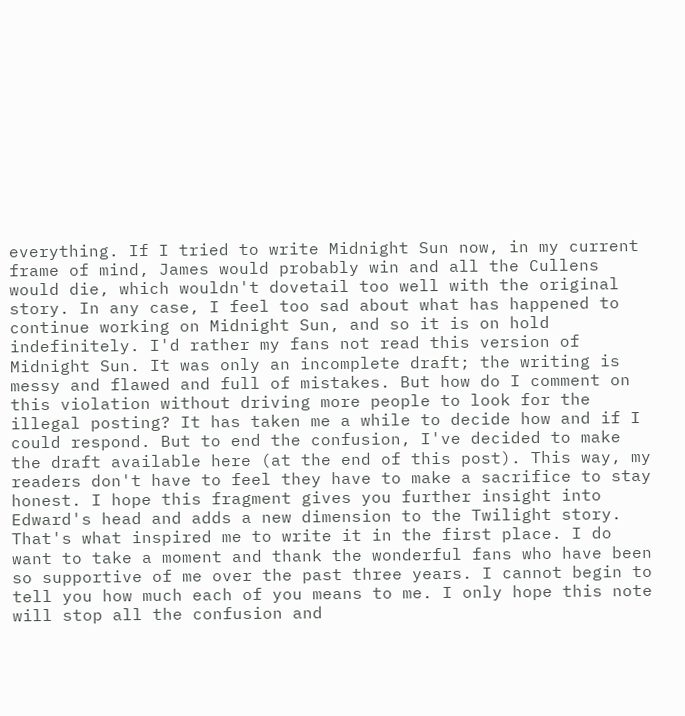everything. If I tried to write Midnight Sun now, in my current frame of mind, James would probably win and all the Cullens would die, which wouldn't dovetail too well with the original story. In any case, I feel too sad about what has happened to continue working on Midnight Sun, and so it is on hold indefinitely. I'd rather my fans not read this version of Midnight Sun. It was only an incomplete draft; the writing is messy and flawed and full of mistakes. But how do I comment on this violation without driving more people to look for the illegal posting? It has taken me a while to decide how and if I could respond. But to end the confusion, I've decided to make the draft available here (at the end of this post). This way, my readers don't have to feel they have to make a sacrifice to stay honest. I hope this fragment gives you further insight into Edward's head and adds a new dimension to the Twilight story. That's what inspired me to write it in the first place. I do want to take a moment and thank the wonderful fans who have been so supportive of me over the past three years. I cannot begin to tell you how much each of you means to me. I only hope this note will stop all the confusion and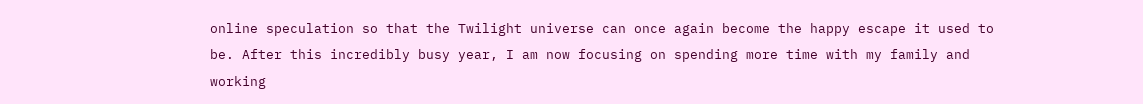online speculation so that the Twilight universe can once again become the happy escape it used to be. After this incredibly busy year, I am now focusing on spending more time with my family and working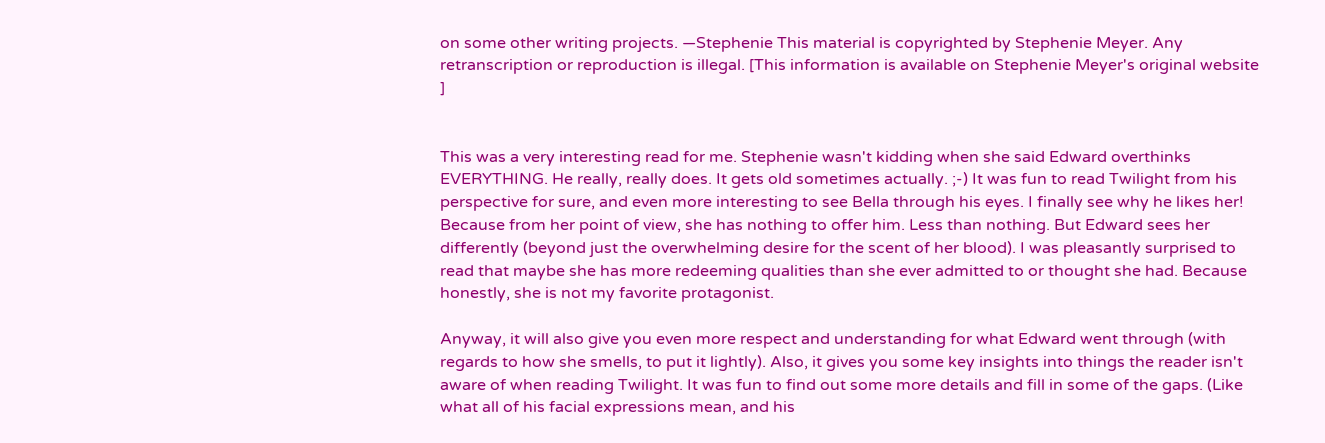on some other writing projects. —Stephenie This material is copyrighted by Stephenie Meyer. Any retranscription or reproduction is illegal. [This information is available on Stephenie Meyer's original website ]


This was a very interesting read for me. Stephenie wasn't kidding when she said Edward overthinks EVERYTHING. He really, really does. It gets old sometimes actually. ;-) It was fun to read Twilight from his perspective for sure, and even more interesting to see Bella through his eyes. I finally see why he likes her! Because from her point of view, she has nothing to offer him. Less than nothing. But Edward sees her differently (beyond just the overwhelming desire for the scent of her blood). I was pleasantly surprised to read that maybe she has more redeeming qualities than she ever admitted to or thought she had. Because honestly, she is not my favorite protagonist.

Anyway, it will also give you even more respect and understanding for what Edward went through (with regards to how she smells, to put it lightly). Also, it gives you some key insights into things the reader isn't aware of when reading Twilight. It was fun to find out some more details and fill in some of the gaps. (Like what all of his facial expressions mean, and his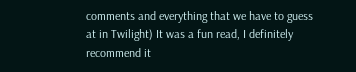comments and everything that we have to guess at in Twilight) It was a fun read, I definitely recommend it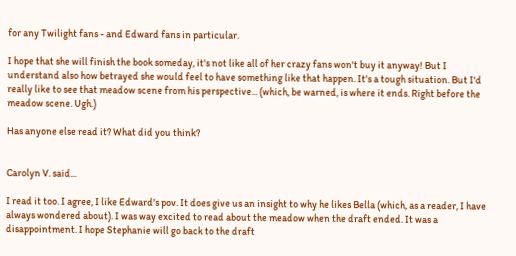for any Twilight fans - and Edward fans in particular.

I hope that she will finish the book someday, it's not like all of her crazy fans won't buy it anyway! But I understand also how betrayed she would feel to have something like that happen. It's a tough situation. But I'd really like to see that meadow scene from his perspective... (which, be warned, is where it ends. Right before the meadow scene. Ugh.)

Has anyone else read it? What did you think?


Carolyn V. said...

I read it too. I agree, I like Edward's pov. It does give us an insight to why he likes Bella (which, as a reader, I have always wondered about). I was way excited to read about the meadow when the draft ended. It was a disappointment. I hope Stephanie will go back to the draft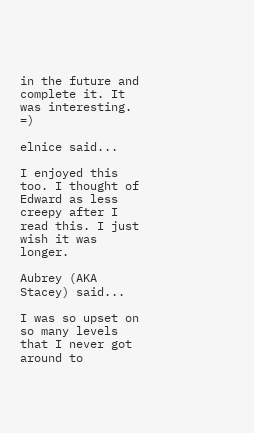in the future and complete it. It was interesting. =)

elnice said...

I enjoyed this too. I thought of Edward as less creepy after I read this. I just wish it was longer.

Aubrey (AKA Stacey) said...

I was so upset on so many levels that I never got around to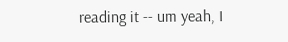reading it -- um yeah, I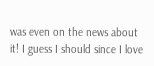was even on the news about it! I guess I should since I love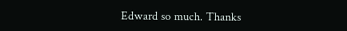Edward so much. Thanks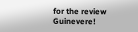for the review Guinevere!